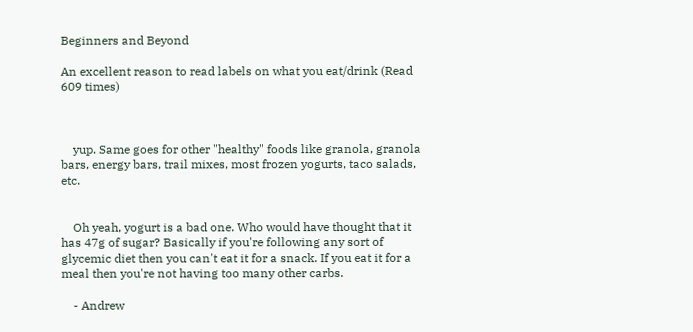Beginners and Beyond

An excellent reason to read labels on what you eat/drink (Read 609 times)



    yup. Same goes for other "healthy" foods like granola, granola bars, energy bars, trail mixes, most frozen yogurts, taco salads, etc.


    Oh yeah, yogurt is a bad one. Who would have thought that it has 47g of sugar? Basically if you're following any sort of glycemic diet then you can't eat it for a snack. If you eat it for a meal then you're not having too many other carbs.

    - Andrew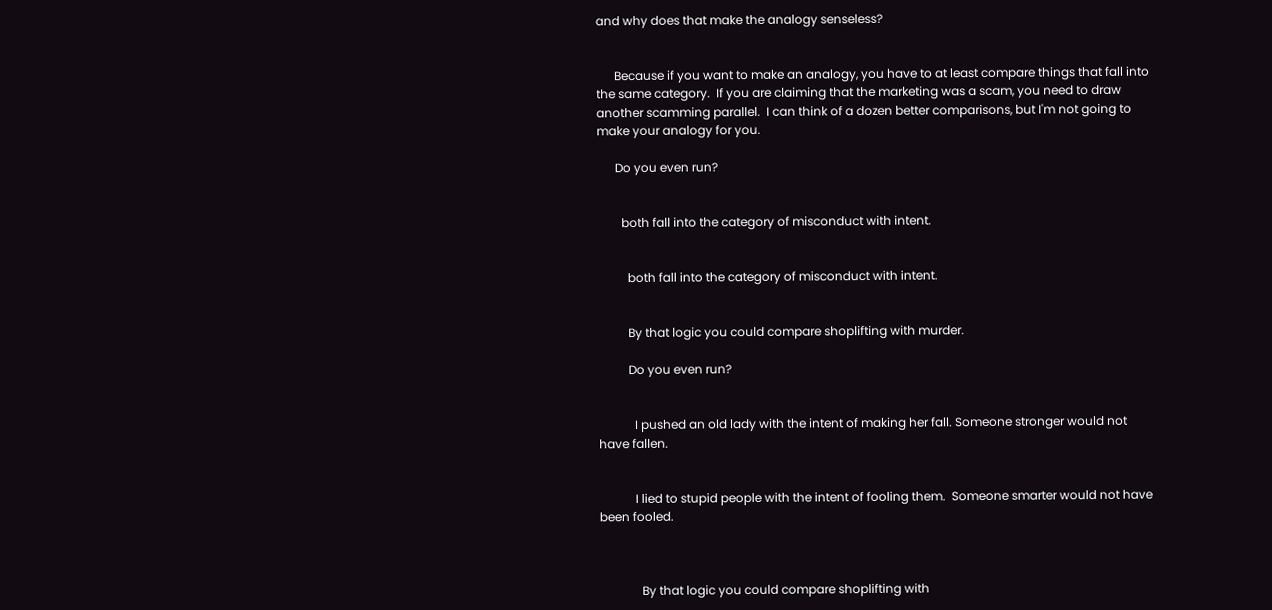and why does that make the analogy senseless?


      Because if you want to make an analogy, you have to at least compare things that fall into the same category.  If you are claiming that the marketing was a scam, you need to draw another scamming parallel.  I can think of a dozen better comparisons, but I'm not going to make your analogy for you.

      Do you even run?


        both fall into the category of misconduct with intent.


          both fall into the category of misconduct with intent.


          By that logic you could compare shoplifting with murder.

          Do you even run?


            I pushed an old lady with the intent of making her fall. Someone stronger would not have fallen.


            I lied to stupid people with the intent of fooling them.  Someone smarter would not have been fooled.



              By that logic you could compare shoplifting with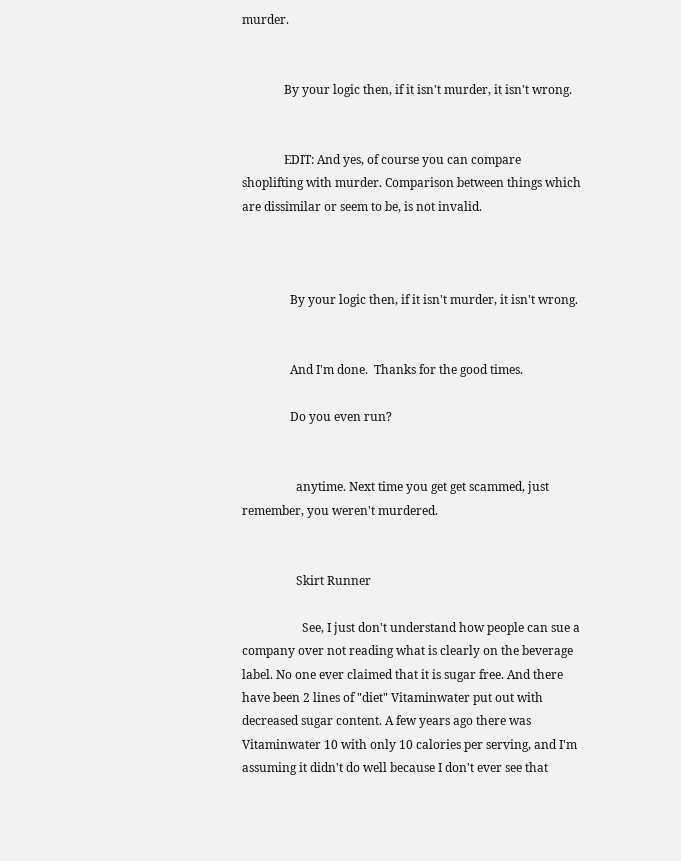murder.


              By your logic then, if it isn't murder, it isn't wrong.


              EDIT: And yes, of course you can compare shoplifting with murder. Comparison between things which are dissimilar or seem to be, is not invalid.



                By your logic then, if it isn't murder, it isn't wrong.


                And I'm done.  Thanks for the good times.

                Do you even run?


                  anytime. Next time you get get scammed, just remember, you weren't murdered.


                  Skirt Runner

                    See, I just don't understand how people can sue a company over not reading what is clearly on the beverage label. No one ever claimed that it is sugar free. And there have been 2 lines of "diet" Vitaminwater put out with decreased sugar content. A few years ago there was Vitaminwater 10 with only 10 calories per serving, and I'm assuming it didn't do well because I don't ever see that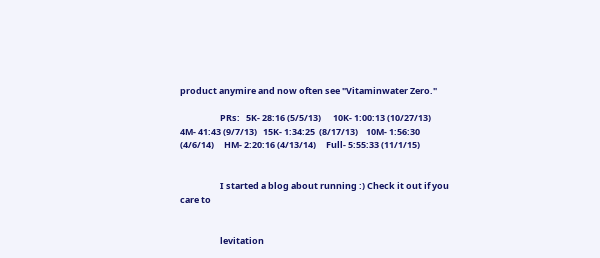product anymire and now often see "Vitaminwater Zero."

                    PRs:   5K- 28:16 (5/5/13)      10K- 1:00:13 (10/27/13)    4M- 41:43 (9/7/13)   15K- 1:34:25  (8/17/13)    10M- 1:56:30 (4/6/14)     HM- 2:20:16 (4/13/14)     Full- 5:55:33 (11/1/15)


                    I started a blog about running :) Check it out if you care to


                    levitation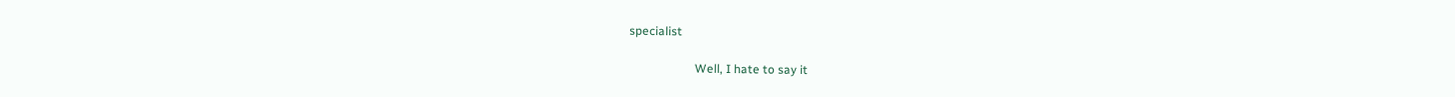specialist

                      Well, I hate to say it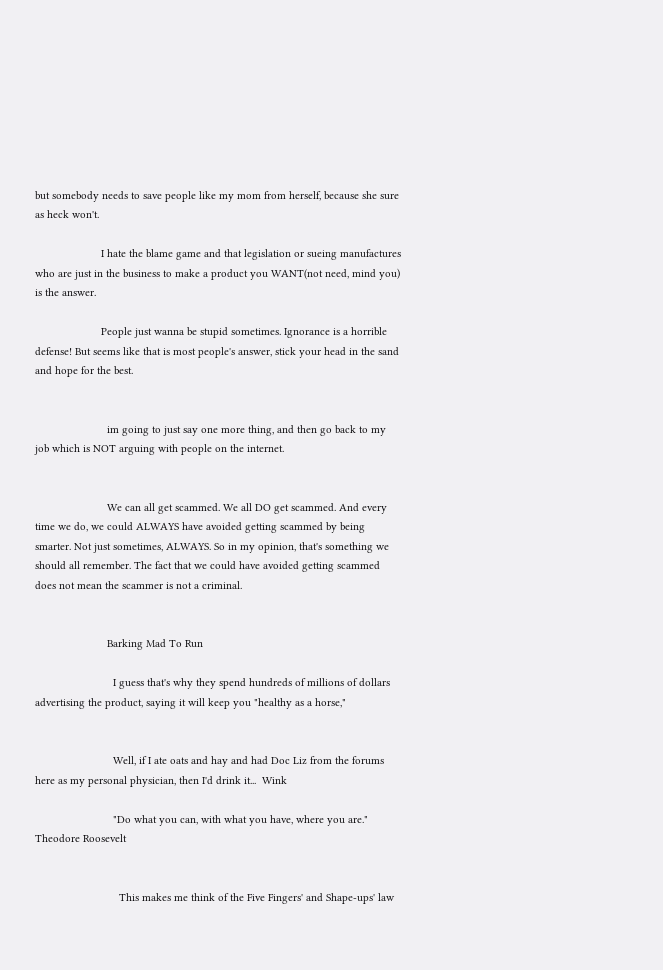but somebody needs to save people like my mom from herself, because she sure as heck won't.

                      I hate the blame game and that legislation or sueing manufactures who are just in the business to make a product you WANT(not need, mind you) is the answer.

                      People just wanna be stupid sometimes. Ignorance is a horrible defense! But seems like that is most people's answer, stick your head in the sand and hope for the best.


                        im going to just say one more thing, and then go back to my job which is NOT arguing with people on the internet.


                        We can all get scammed. We all DO get scammed. And every time we do, we could ALWAYS have avoided getting scammed by being smarter. Not just sometimes, ALWAYS. So in my opinion, that's something we should all remember. The fact that we could have avoided getting scammed does not mean the scammer is not a criminal.


                        Barking Mad To Run

                          I guess that's why they spend hundreds of millions of dollars advertising the product, saying it will keep you "healthy as a horse,"


                          Well, if I ate oats and hay and had Doc Liz from the forums here as my personal physician, then I'd drink it...  Wink

                          "Do what you can, with what you have, where you are." Theodore Roosevelt


                            This makes me think of the Five Fingers' and Shape-ups' law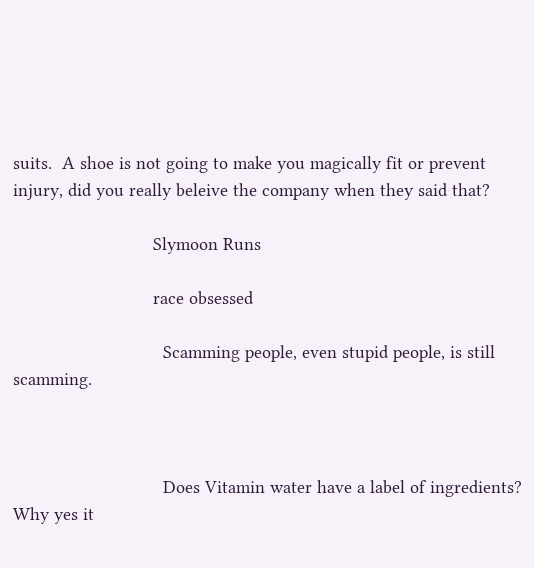suits.  A shoe is not going to make you magically fit or prevent injury, did you really beleive the company when they said that?

                            Slymoon Runs

                            race obsessed

                              Scamming people, even stupid people, is still scamming.



                              Does Vitamin water have a label of ingredients? Why yes it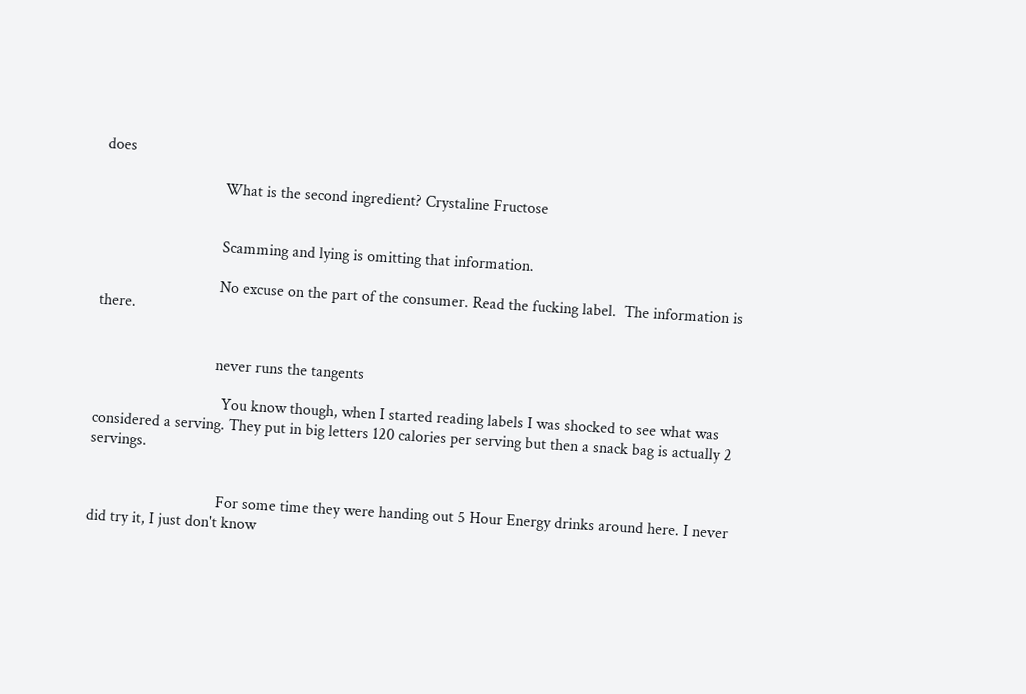does

                              What is the second ingredient? Crystaline Fructose


                              Scamming and lying is omitting that information.

                              No excuse on the part of the consumer. Read the fucking label.  The information is there.


                              never runs the tangents

                                You know though, when I started reading labels I was shocked to see what was considered a serving. They put in big letters 120 calories per serving but then a snack bag is actually 2 servings.


                                For some time they were handing out 5 Hour Energy drinks around here. I never did try it, I just don't know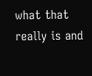what that really is and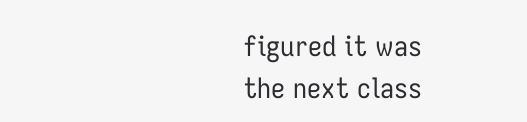figured it was the next class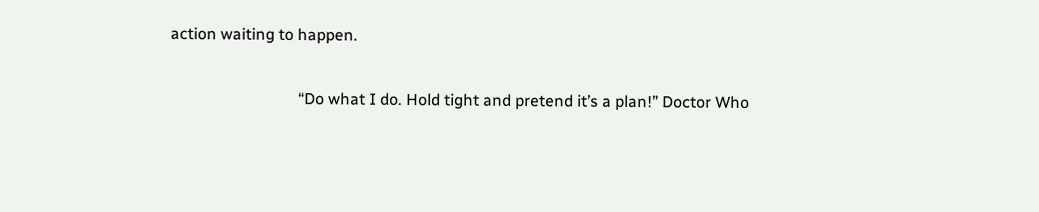action waiting to happen.

                                “Do what I do. Hold tight and pretend it’s a plan!” Doctor Who